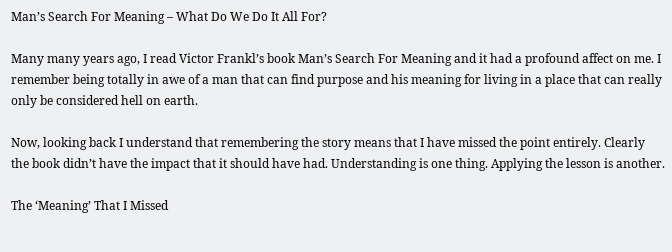Man’s Search For Meaning – What Do We Do It All For?

Many many years ago, I read Victor Frankl’s book Man’s Search For Meaning and it had a profound affect on me. I remember being totally in awe of a man that can find purpose and his meaning for living in a place that can really only be considered hell on earth.

Now, looking back I understand that remembering the story means that I have missed the point entirely. Clearly the book didn’t have the impact that it should have had. Understanding is one thing. Applying the lesson is another.

The ‘Meaning’ That I Missed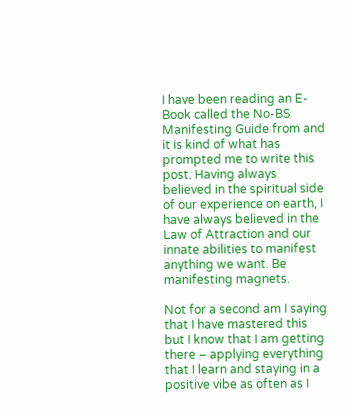I have been reading an E-Book called the No-BS Manifesting Guide from and it is kind of what has prompted me to write this post. Having always believed in the spiritual side of our experience on earth, I have always believed in the Law of Attraction and our innate abilities to manifest anything we want. Be manifesting magnets.

Not for a second am I saying that I have mastered this but I know that I am getting there – applying everything that I learn and staying in a positive vibe as often as I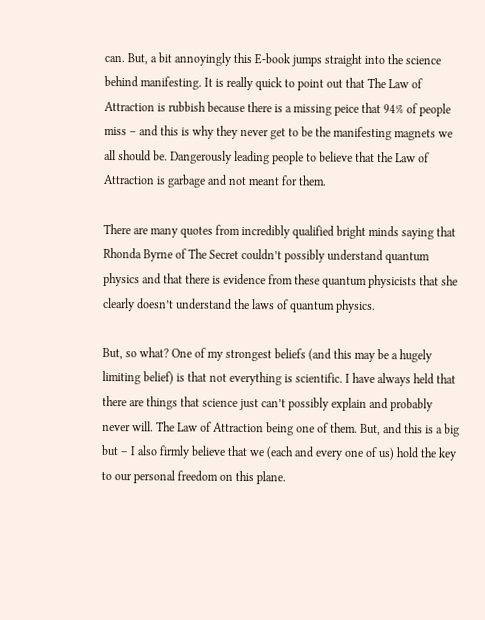can. But, a bit annoyingly this E-book jumps straight into the science behind manifesting. It is really quick to point out that The Law of Attraction is rubbish because there is a missing peice that 94% of people miss – and this is why they never get to be the manifesting magnets we all should be. Dangerously leading people to believe that the Law of Attraction is garbage and not meant for them.

There are many quotes from incredibly qualified bright minds saying that Rhonda Byrne of The Secret couldn’t possibly understand quantum physics and that there is evidence from these quantum physicists that she clearly doesn’t understand the laws of quantum physics.

But, so what? One of my strongest beliefs (and this may be a hugely limiting belief) is that not everything is scientific. I have always held that there are things that science just can’t possibly explain and probably never will. The Law of Attraction being one of them. But, and this is a big but – I also firmly believe that we (each and every one of us) hold the key to our personal freedom on this plane.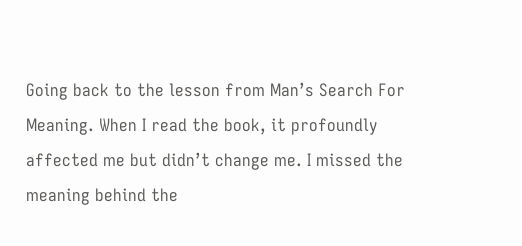Going back to the lesson from Man’s Search For Meaning. When I read the book, it profoundly affected me but didn’t change me. I missed the meaning behind the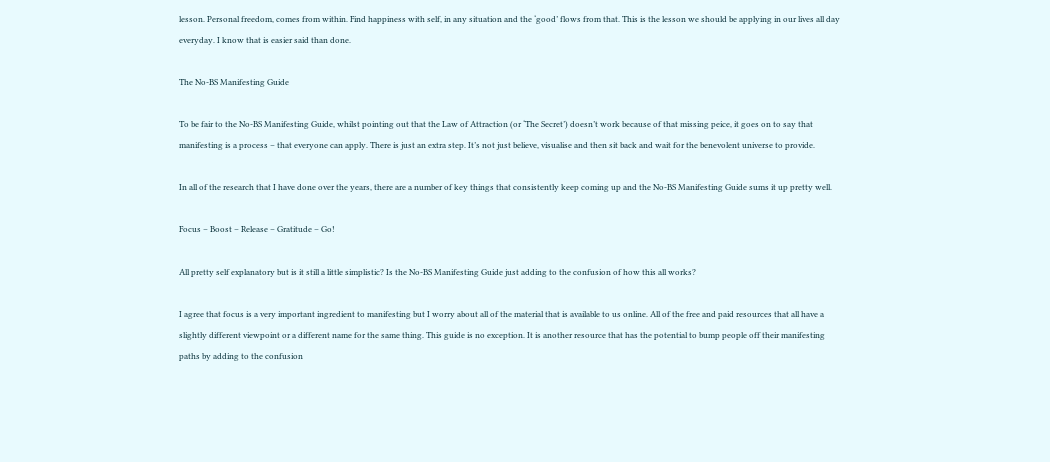lesson. Personal freedom, comes from within. Find happiness with self, in any situation and the ‘good’ flows from that. This is the lesson we should be applying in our lives all day everyday. I know that is easier said than done.

The No-BS Manifesting Guide

To be fair to the No-BS Manifesting Guide, whilst pointing out that the Law of Attraction (or ‘The Secret’) doesn’t work because of that missing peice, it goes on to say that manifesting is a process – that everyone can apply. There is just an extra step. It’s not just believe, visualise and then sit back and wait for the benevolent universe to provide.

In all of the research that I have done over the years, there are a number of key things that consistently keep coming up and the No-BS Manifesting Guide sums it up pretty well.

Focus – Boost – Release – Gratitude – Go!

All pretty self explanatory but is it still a little simplistic? Is the No-BS Manifesting Guide just adding to the confusion of how this all works?

I agree that focus is a very important ingredient to manifesting but I worry about all of the material that is available to us online. All of the free and paid resources that all have a slightly different viewpoint or a different name for the same thing. This guide is no exception. It is another resource that has the potential to bump people off their manifesting paths by adding to the confusion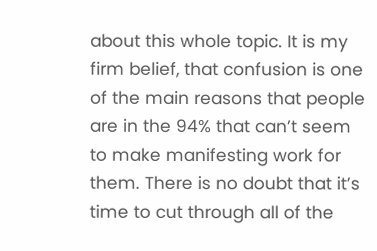about this whole topic. It is my firm belief, that confusion is one of the main reasons that people are in the 94% that can’t seem to make manifesting work for them. There is no doubt that it’s time to cut through all of the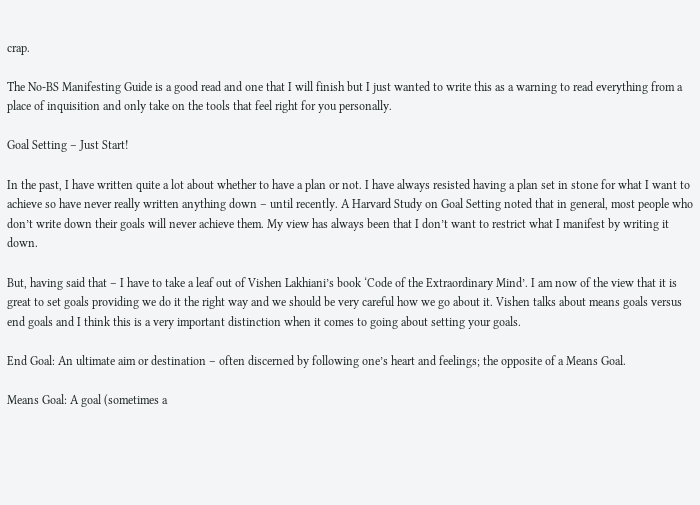crap.

The No-BS Manifesting Guide is a good read and one that I will finish but I just wanted to write this as a warning to read everything from a place of inquisition and only take on the tools that feel right for you personally.

Goal Setting – Just Start!

In the past, I have written quite a lot about whether to have a plan or not. I have always resisted having a plan set in stone for what I want to achieve so have never really written anything down – until recently. A Harvard Study on Goal Setting noted that in general, most people who don’t write down their goals will never achieve them. My view has always been that I don’t want to restrict what I manifest by writing it down.

But, having said that – I have to take a leaf out of Vishen Lakhiani’s book ‘Code of the Extraordinary Mind’. I am now of the view that it is great to set goals providing we do it the right way and we should be very careful how we go about it. Vishen talks about means goals versus end goals and I think this is a very important distinction when it comes to going about setting your goals.

End Goal: An ultimate aim or destination – often discerned by following one’s heart and feelings; the opposite of a Means Goal.

Means Goal: A goal (sometimes a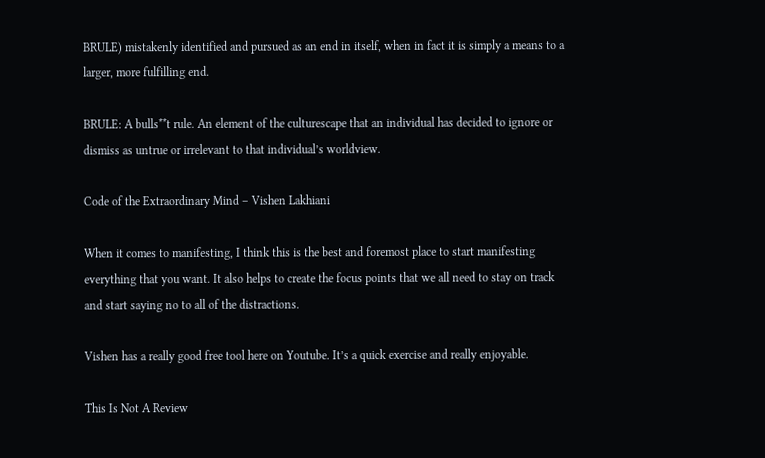BRULE) mistakenly identified and pursued as an end in itself, when in fact it is simply a means to a larger, more fulfilling end.

BRULE: A bulls**t rule. An element of the culturescape that an individual has decided to ignore or dismiss as untrue or irrelevant to that individual’s worldview.

Code of the Extraordinary Mind – Vishen Lakhiani

When it comes to manifesting, I think this is the best and foremost place to start manifesting everything that you want. It also helps to create the focus points that we all need to stay on track and start saying no to all of the distractions.

Vishen has a really good free tool here on Youtube. It’s a quick exercise and really enjoyable.

This Is Not A Review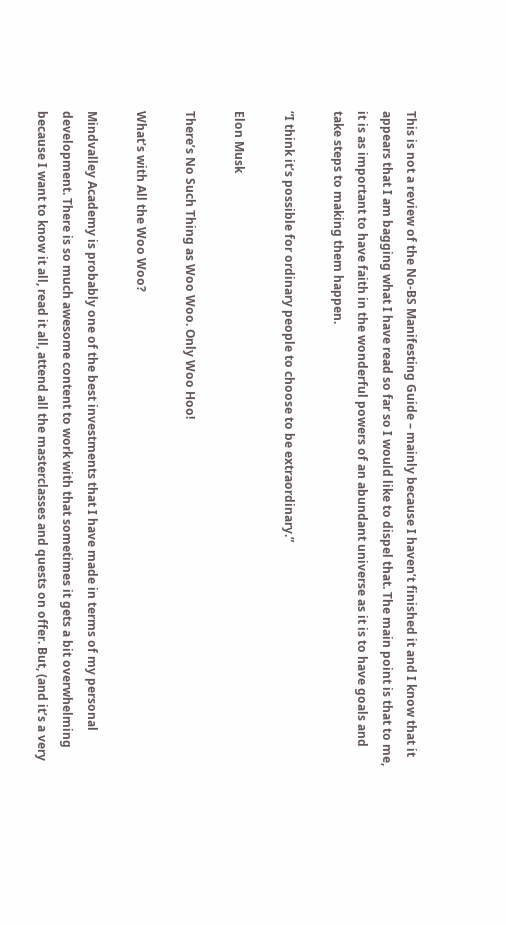This is not a review of the No-BS Manifesting Guide – mainly because I haven’t finished it and I know that it appears that I am bagging what I have read so far so I would like to dispel that. The main point is that to me, it is as important to have faith in the wonderful powers of an abundant universe as it is to have goals and take steps to making them happen.

“I think it’s possible for ordinary people to choose to be extraordinary.”

Elon Musk

There’s No Such Thing as Woo Woo. Only Woo Hoo!

What’s with All the Woo Woo?

Mindvalley Academy is probably one of the best investments that I have made in terms of my personal development. There is so much awesome content to work with that sometimes it gets a bit overwhelming because I want to know it all, read it all, attend all the masterclasses and quests on offer. But, (and it’s a very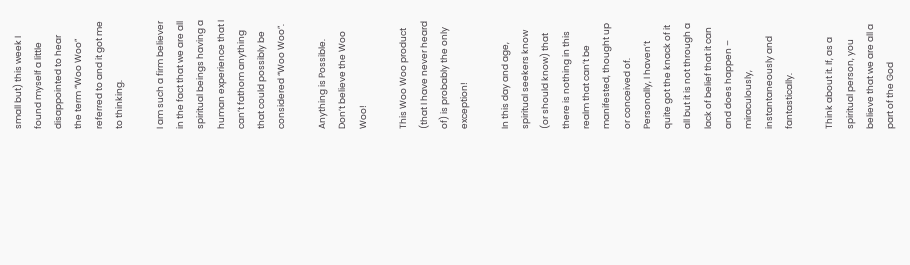small but) this week I found myself a little disappointed to hear the term “Woo Woo” referred to and it got me to thinking.

I am such a firm believer in the fact that we are all spiritual beings having a human experience that I can’t fathom anything that could possibly be considered “Woo Woo”.

Anything is Possible. Don’t believe the Woo Woo!

This Woo Woo product (that I have never heard of) is probably the only exception!

In this day and age, spiritual seekers know (or should know) that there is nothing in this realm that can’t be manifested, thought up or conceived of. Personally, I haven’t quite got the knack of it all but it is not through a lack of belief that it can and does happen – miraculously, instantaneously and fantastically.

Think about it. If, as a spiritual person, you believe that we are all a part of the God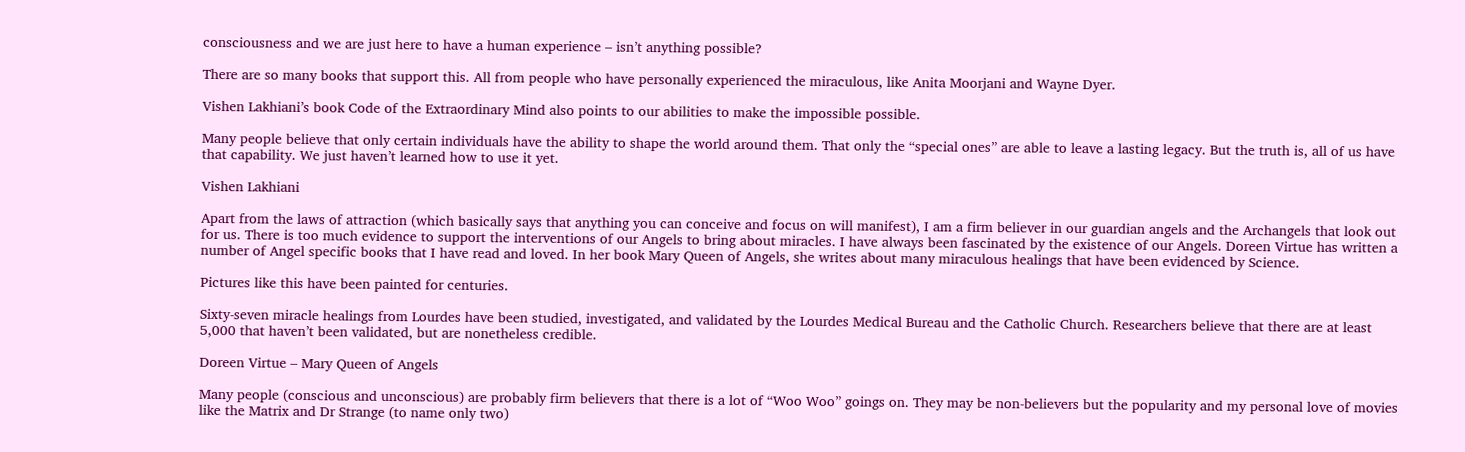consciousness and we are just here to have a human experience – isn’t anything possible?

There are so many books that support this. All from people who have personally experienced the miraculous, like Anita Moorjani and Wayne Dyer.

Vishen Lakhiani’s book Code of the Extraordinary Mind also points to our abilities to make the impossible possible.

Many people believe that only certain individuals have the ability to shape the world around them. That only the “special ones” are able to leave a lasting legacy. But the truth is, all of us have that capability. We just haven’t learned how to use it yet.

Vishen Lakhiani

Apart from the laws of attraction (which basically says that anything you can conceive and focus on will manifest), I am a firm believer in our guardian angels and the Archangels that look out for us. There is too much evidence to support the interventions of our Angels to bring about miracles. I have always been fascinated by the existence of our Angels. Doreen Virtue has written a number of Angel specific books that I have read and loved. In her book Mary Queen of Angels, she writes about many miraculous healings that have been evidenced by Science.

Pictures like this have been painted for centuries.

Sixty-seven miracle healings from Lourdes have been studied, investigated, and validated by the Lourdes Medical Bureau and the Catholic Church. Researchers believe that there are at least 5,000 that haven’t been validated, but are nonetheless credible.

Doreen Virtue – Mary Queen of Angels

Many people (conscious and unconscious) are probably firm believers that there is a lot of “Woo Woo” goings on. They may be non-believers but the popularity and my personal love of movies like the Matrix and Dr Strange (to name only two)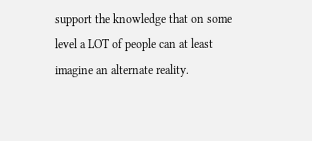support the knowledge that on some level a LOT of people can at least imagine an alternate reality.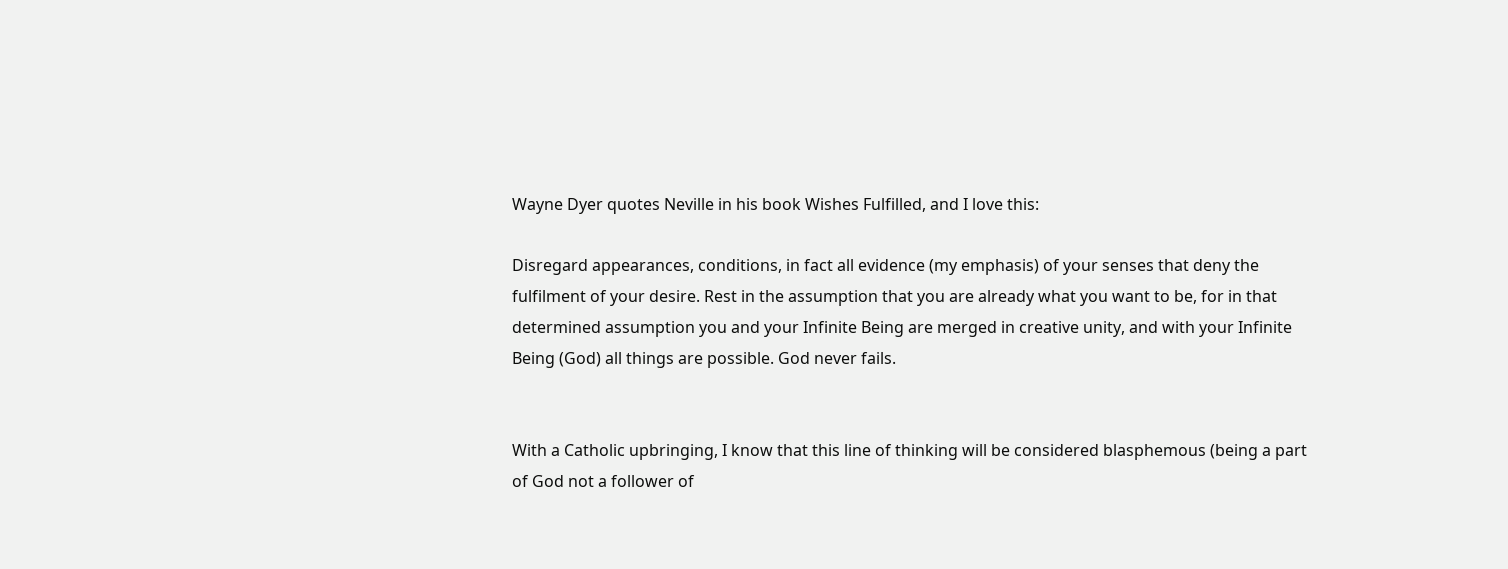Wayne Dyer quotes Neville in his book Wishes Fulfilled, and I love this:

Disregard appearances, conditions, in fact all evidence (my emphasis) of your senses that deny the fulfilment of your desire. Rest in the assumption that you are already what you want to be, for in that determined assumption you and your Infinite Being are merged in creative unity, and with your Infinite Being (God) all things are possible. God never fails.


With a Catholic upbringing, I know that this line of thinking will be considered blasphemous (being a part of God not a follower of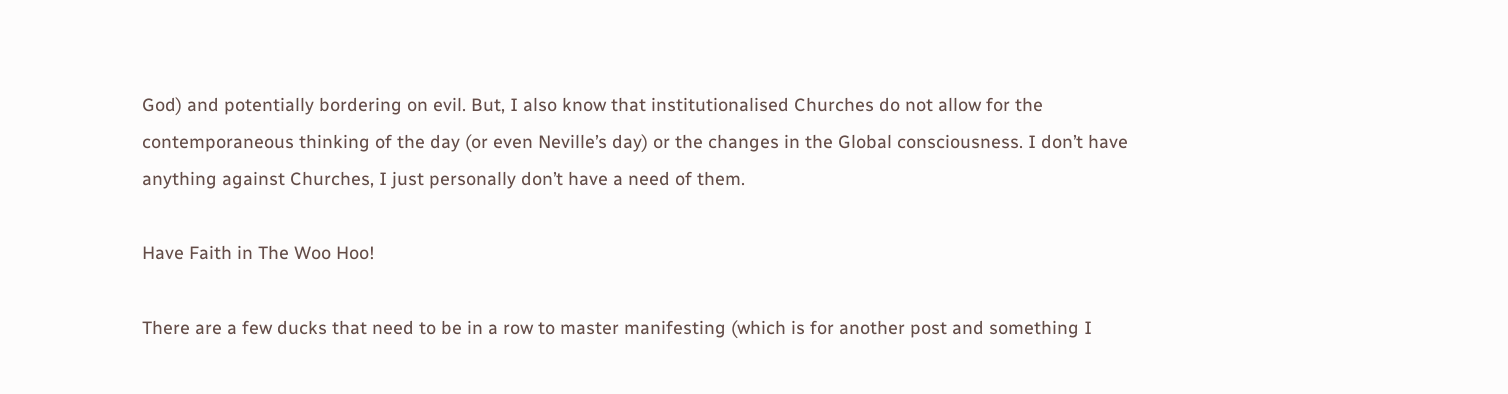God) and potentially bordering on evil. But, I also know that institutionalised Churches do not allow for the contemporaneous thinking of the day (or even Neville’s day) or the changes in the Global consciousness. I don’t have anything against Churches, I just personally don’t have a need of them.

Have Faith in The Woo Hoo!

There are a few ducks that need to be in a row to master manifesting (which is for another post and something I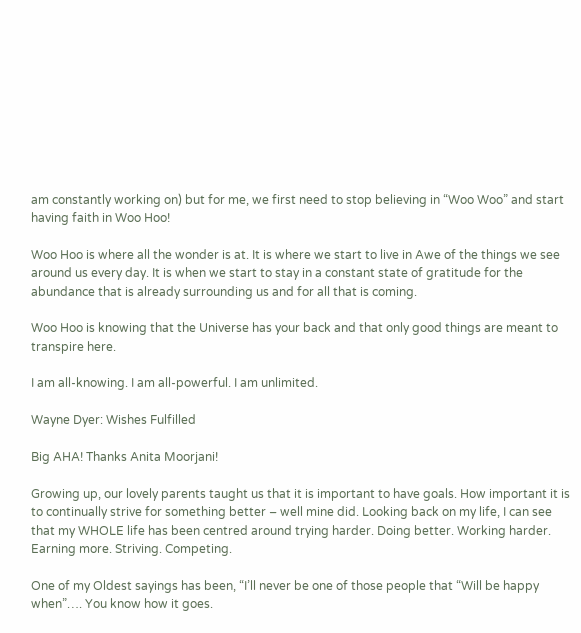am constantly working on) but for me, we first need to stop believing in “Woo Woo” and start having faith in Woo Hoo!

Woo Hoo is where all the wonder is at. It is where we start to live in Awe of the things we see around us every day. It is when we start to stay in a constant state of gratitude for the abundance that is already surrounding us and for all that is coming.

Woo Hoo is knowing that the Universe has your back and that only good things are meant to transpire here.

I am all-knowing. I am all-powerful. I am unlimited.

Wayne Dyer: Wishes Fulfilled

Big AHA! Thanks Anita Moorjani!

Growing up, our lovely parents taught us that it is important to have goals. How important it is to continually strive for something better – well mine did. Looking back on my life, I can see that my WHOLE life has been centred around trying harder. Doing better. Working harder. Earning more. Striving. Competing.

One of my Oldest sayings has been, “I’ll never be one of those people that “Will be happy when”…. You know how it goes.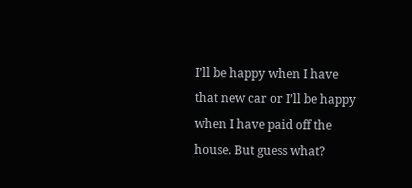I’ll be happy when I have that new car or I’ll be happy when I have paid off the house. But guess what?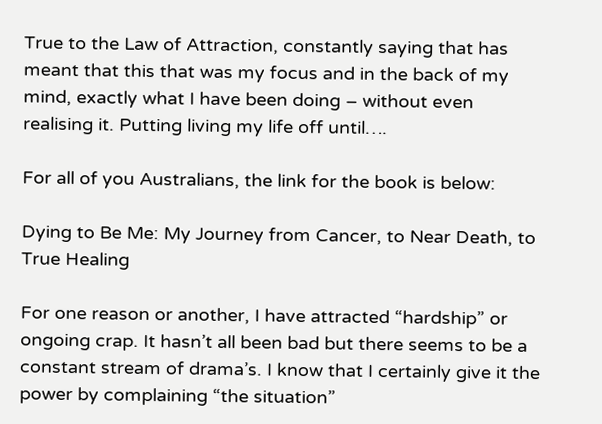True to the Law of Attraction, constantly saying that has meant that this that was my focus and in the back of my mind, exactly what I have been doing – without even realising it. Putting living my life off until….

For all of you Australians, the link for the book is below:

Dying to Be Me: My Journey from Cancer, to Near Death, to True Healing

For one reason or another, I have attracted “hardship” or ongoing crap. It hasn’t all been bad but there seems to be a constant stream of drama’s. I know that I certainly give it the power by complaining “the situation”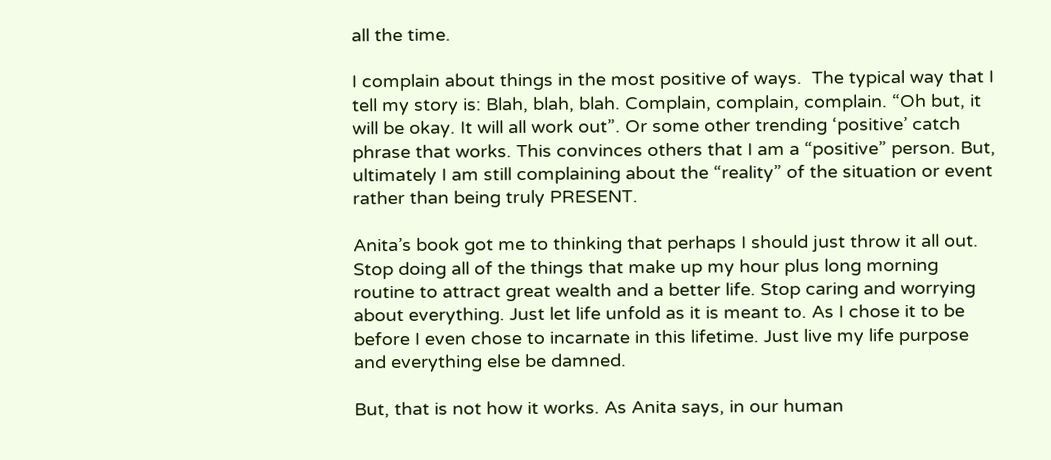all the time.

I complain about things in the most positive of ways.  The typical way that I tell my story is: Blah, blah, blah. Complain, complain, complain. “Oh but, it will be okay. It will all work out”. Or some other trending ‘positive’ catch phrase that works. This convinces others that I am a “positive” person. But, ultimately I am still complaining about the “reality” of the situation or event rather than being truly PRESENT.

Anita’s book got me to thinking that perhaps I should just throw it all out. Stop doing all of the things that make up my hour plus long morning routine to attract great wealth and a better life. Stop caring and worrying about everything. Just let life unfold as it is meant to. As I chose it to be before I even chose to incarnate in this lifetime. Just live my life purpose and everything else be damned.

But, that is not how it works. As Anita says, in our human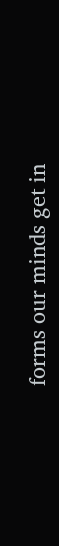forms our minds get in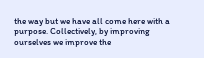the way but we have all come here with a purpose. Collectively, by improving ourselves we improve the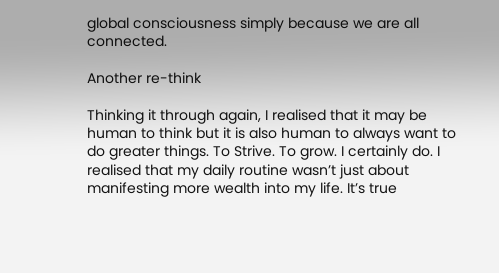global consciousness simply because we are all connected.

Another re-think

Thinking it through again, I realised that it may be human to think but it is also human to always want to do greater things. To Strive. To grow. I certainly do. I realised that my daily routine wasn’t just about manifesting more wealth into my life. It’s true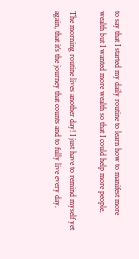to say that I started my daily routine to learn how to manifest more wealth but I wanted more wealth so that I could help more people.

The morning routine lives another day! I just have to remind myself yet again, that it’s the journey that counts and to fully live every day.